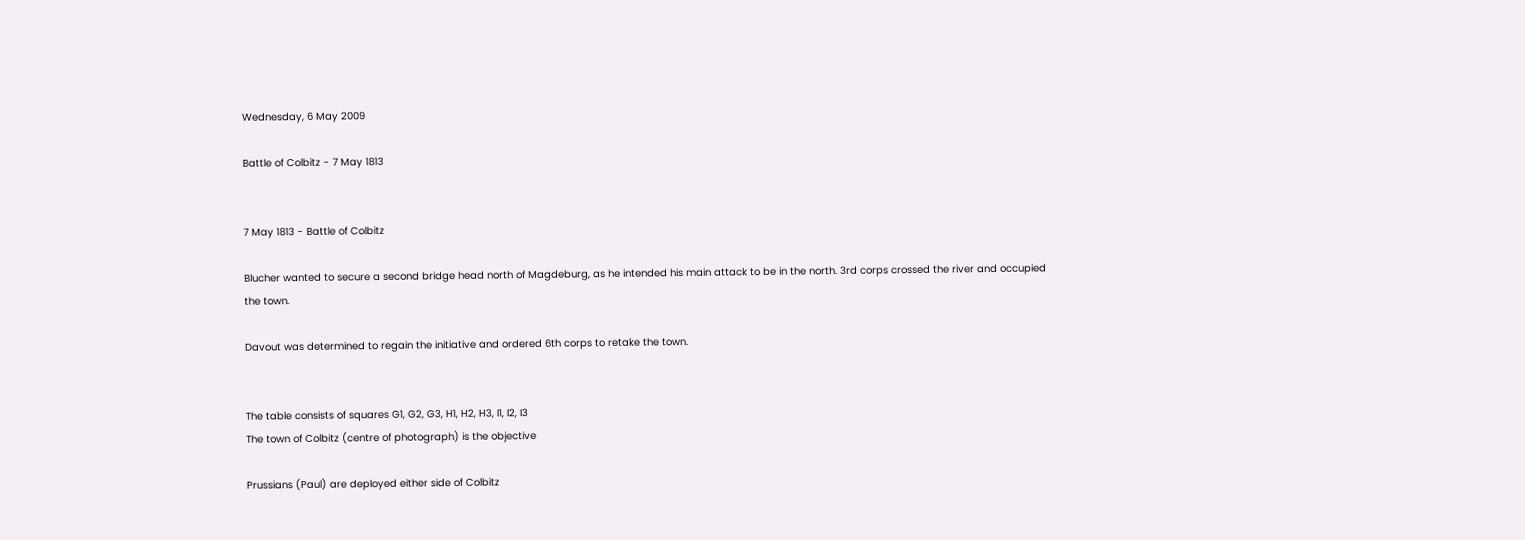Wednesday, 6 May 2009

Battle of Colbitz - 7 May 1813


7 May 1813 - Battle of Colbitz

Blucher wanted to secure a second bridge head north of Magdeburg, as he intended his main attack to be in the north. 3rd corps crossed the river and occupied the town.

Davout was determined to regain the initiative and ordered 6th corps to retake the town.


The table consists of squares G1, G2, G3, H1, H2, H3, I1, I2, I3
The town of Colbitz (centre of photograph) is the objective

Prussians (Paul) are deployed either side of Colbitz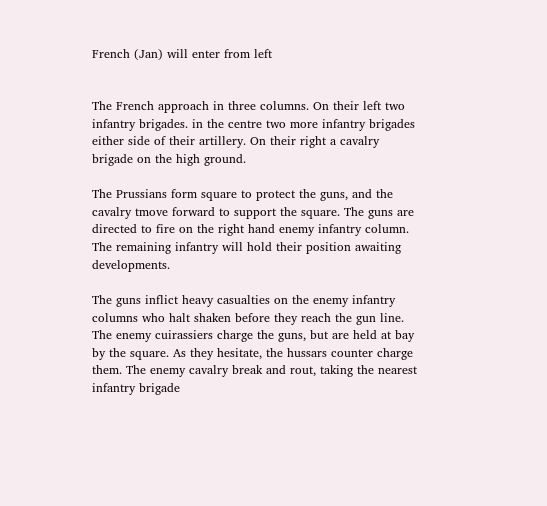French (Jan) will enter from left


The French approach in three columns. On their left two infantry brigades. in the centre two more infantry brigades either side of their artillery. On their right a cavalry brigade on the high ground.

The Prussians form square to protect the guns, and the cavalry tmove forward to support the square. The guns are directed to fire on the right hand enemy infantry column. The remaining infantry will hold their position awaiting developments.

The guns inflict heavy casualties on the enemy infantry columns who halt shaken before they reach the gun line. The enemy cuirassiers charge the guns, but are held at bay by the square. As they hesitate, the hussars counter charge them. The enemy cavalry break and rout, taking the nearest infantry brigade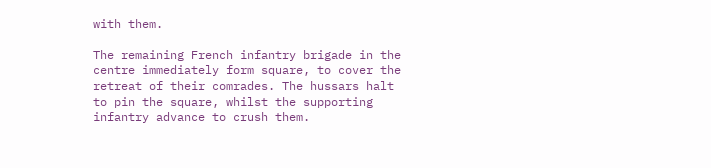with them.

The remaining French infantry brigade in the centre immediately form square, to cover the retreat of their comrades. The hussars halt to pin the square, whilst the supporting infantry advance to crush them.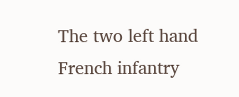The two left hand French infantry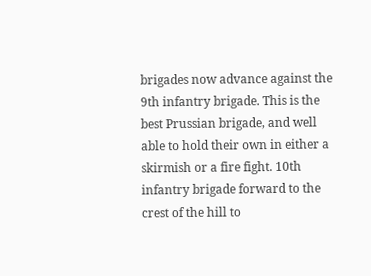brigades now advance against the 9th infantry brigade. This is the best Prussian brigade, and well able to hold their own in either a skirmish or a fire fight. 10th infantry brigade forward to the crest of the hill to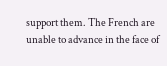support them. The French are unable to advance in the face of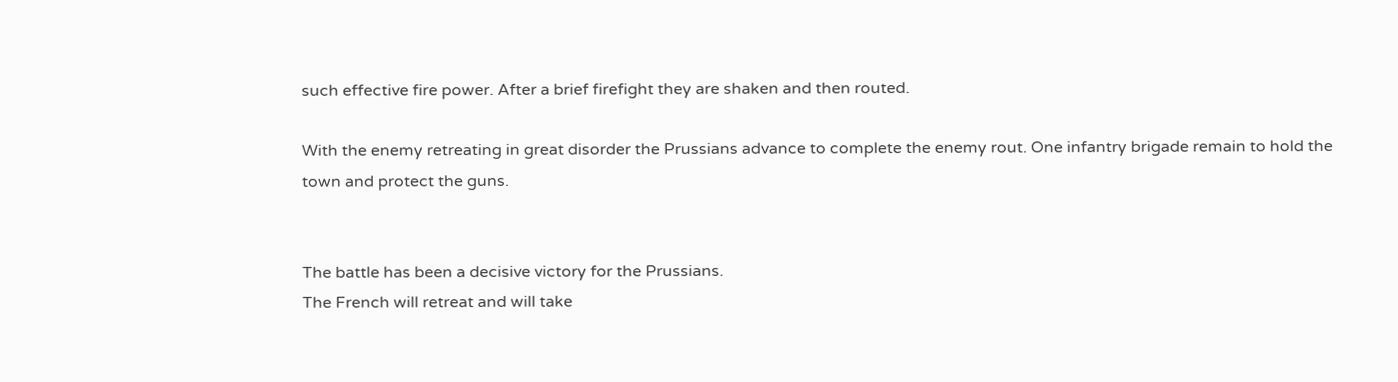such effective fire power. After a brief firefight they are shaken and then routed.

With the enemy retreating in great disorder the Prussians advance to complete the enemy rout. One infantry brigade remain to hold the town and protect the guns.


The battle has been a decisive victory for the Prussians.
The French will retreat and will take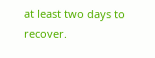at least two days to recover.